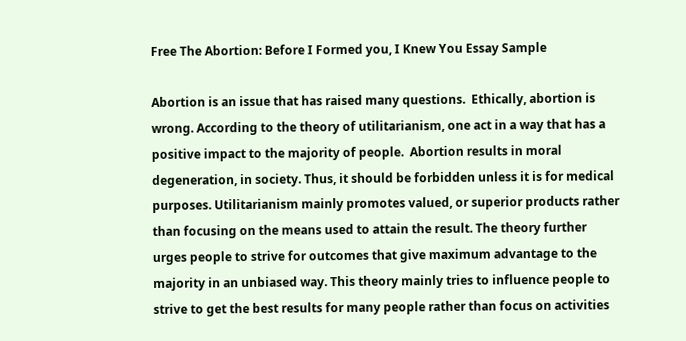Free The Abortion: Before I Formed you, I Knew You Essay Sample

Abortion is an issue that has raised many questions.  Ethically, abortion is wrong. According to the theory of utilitarianism, one act in a way that has a positive impact to the majority of people.  Abortion results in moral degeneration, in society. Thus, it should be forbidden unless it is for medical purposes. Utilitarianism mainly promotes valued, or superior products rather than focusing on the means used to attain the result. The theory further urges people to strive for outcomes that give maximum advantage to the majority in an unbiased way. This theory mainly tries to influence people to strive to get the best results for many people rather than focus on activities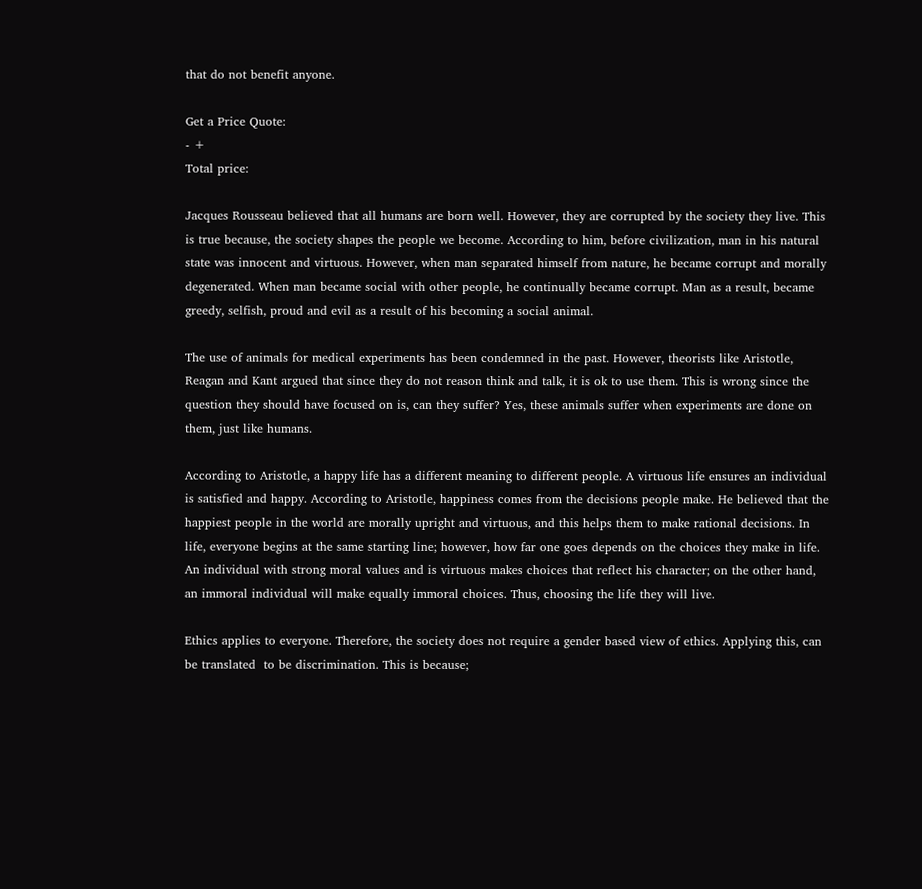that do not benefit anyone.

Get a Price Quote:
- +
Total price:

Jacques Rousseau believed that all humans are born well. However, they are corrupted by the society they live. This is true because, the society shapes the people we become. According to him, before civilization, man in his natural state was innocent and virtuous. However, when man separated himself from nature, he became corrupt and morally degenerated. When man became social with other people, he continually became corrupt. Man as a result, became greedy, selfish, proud and evil as a result of his becoming a social animal.

The use of animals for medical experiments has been condemned in the past. However, theorists like Aristotle, Reagan and Kant argued that since they do not reason think and talk, it is ok to use them. This is wrong since the question they should have focused on is, can they suffer? Yes, these animals suffer when experiments are done on them, just like humans.

According to Aristotle, a happy life has a different meaning to different people. A virtuous life ensures an individual is satisfied and happy. According to Aristotle, happiness comes from the decisions people make. He believed that the happiest people in the world are morally upright and virtuous, and this helps them to make rational decisions. In life, everyone begins at the same starting line; however, how far one goes depends on the choices they make in life. An individual with strong moral values and is virtuous makes choices that reflect his character; on the other hand, an immoral individual will make equally immoral choices. Thus, choosing the life they will live.

Ethics applies to everyone. Therefore, the society does not require a gender based view of ethics. Applying this, can be translated  to be discrimination. This is because;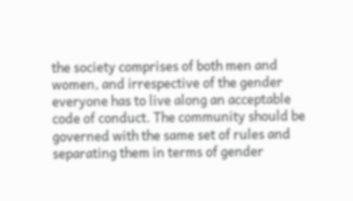the society comprises of both men and women, and irrespective of the gender everyone has to live along an acceptable code of conduct. The community should be governed with the same set of rules and separating them in terms of gender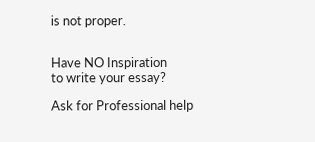is not proper.


Have NO Inspiration
to write your essay?

Ask for Professional help